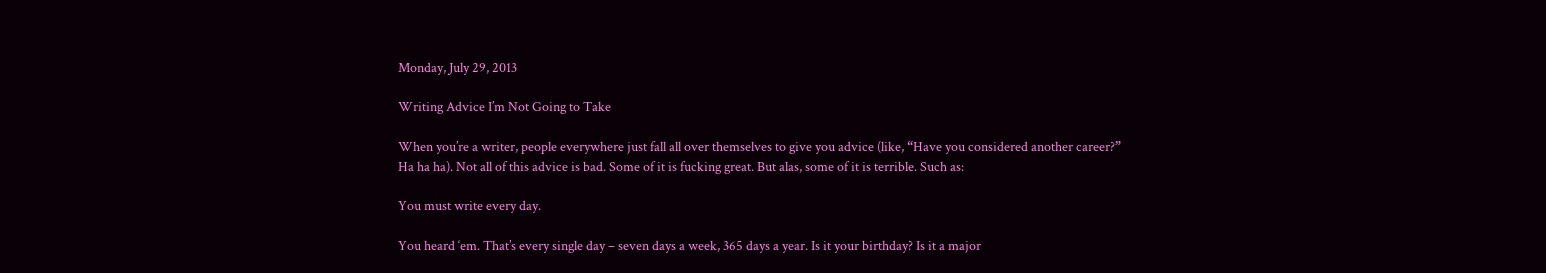Monday, July 29, 2013

Writing Advice I’m Not Going to Take

When you’re a writer, people everywhere just fall all over themselves to give you advice (like, “Have you considered another career?” Ha ha ha). Not all of this advice is bad. Some of it is fucking great. But alas, some of it is terrible. Such as:

You must write every day.

You heard ‘em. That’s every single day – seven days a week, 365 days a year. Is it your birthday? Is it a major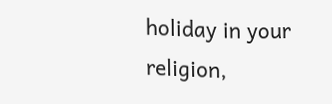holiday in your religion,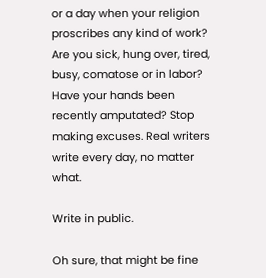or a day when your religion proscribes any kind of work? Are you sick, hung over, tired, busy, comatose or in labor? Have your hands been recently amputated? Stop making excuses. Real writers write every day, no matter what.

Write in public.

Oh sure, that might be fine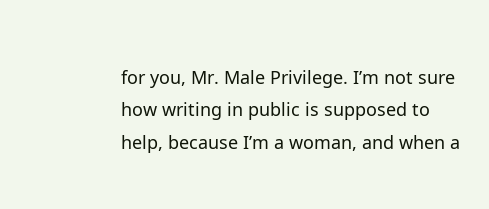for you, Mr. Male Privilege. I’m not sure how writing in public is supposed to help, because I’m a woman, and when a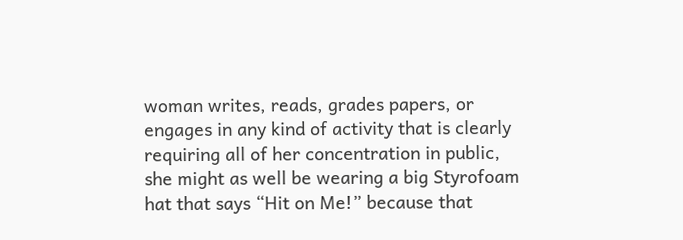woman writes, reads, grades papers, or engages in any kind of activity that is clearly requiring all of her concentration in public, she might as well be wearing a big Styrofoam hat that says “Hit on Me!” because that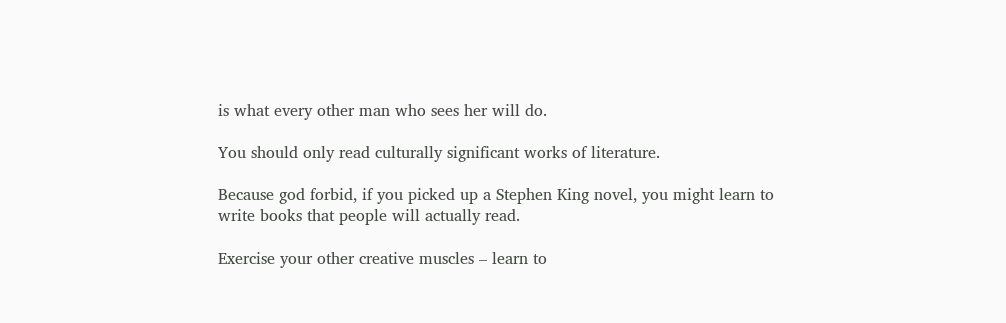is what every other man who sees her will do.

You should only read culturally significant works of literature.

Because god forbid, if you picked up a Stephen King novel, you might learn to write books that people will actually read.

Exercise your other creative muscles – learn to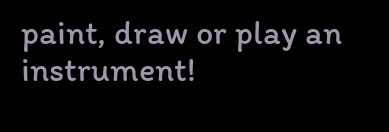paint, draw or play an instrument!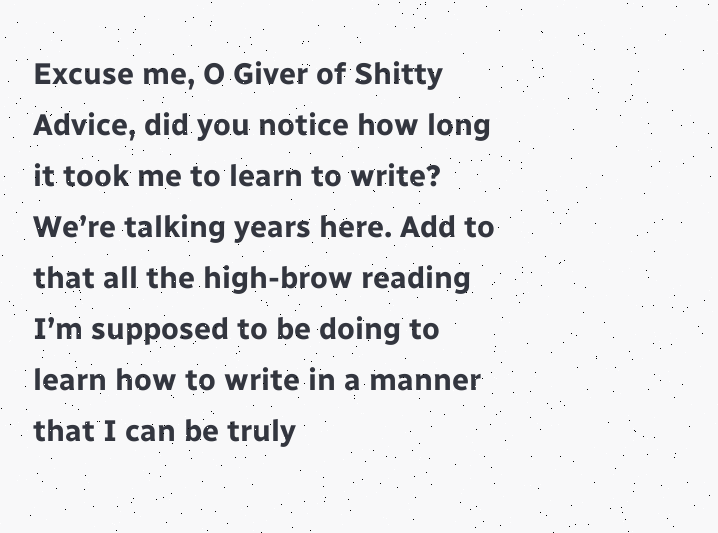Excuse me, O Giver of Shitty Advice, did you notice how long it took me to learn to write? We’re talking years here. Add to that all the high-brow reading I’m supposed to be doing to learn how to write in a manner that I can be truly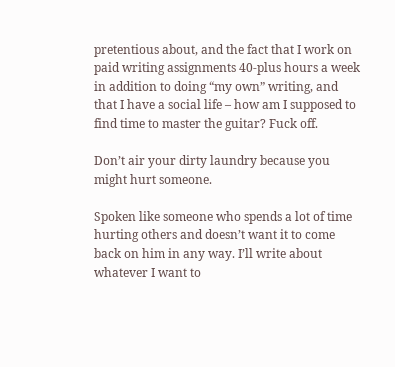pretentious about, and the fact that I work on paid writing assignments 40-plus hours a week in addition to doing “my own” writing, and that I have a social life – how am I supposed to find time to master the guitar? Fuck off.

Don’t air your dirty laundry because you might hurt someone.

Spoken like someone who spends a lot of time hurting others and doesn’t want it to come back on him in any way. I’ll write about whatever I want to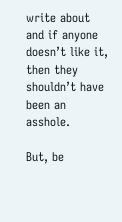write about and if anyone doesn’t like it, then they shouldn’t have been an asshole.

But, be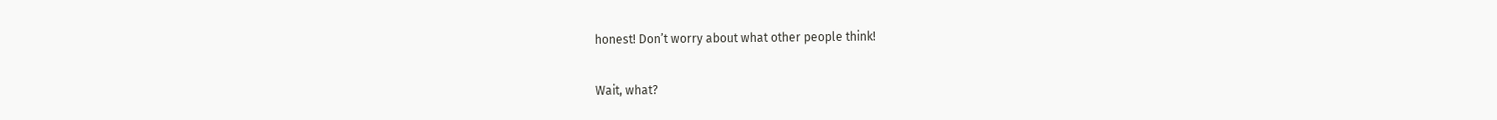honest! Don’t worry about what other people think!

Wait, what?